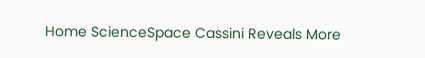Home ScienceSpace Cassini Reveals More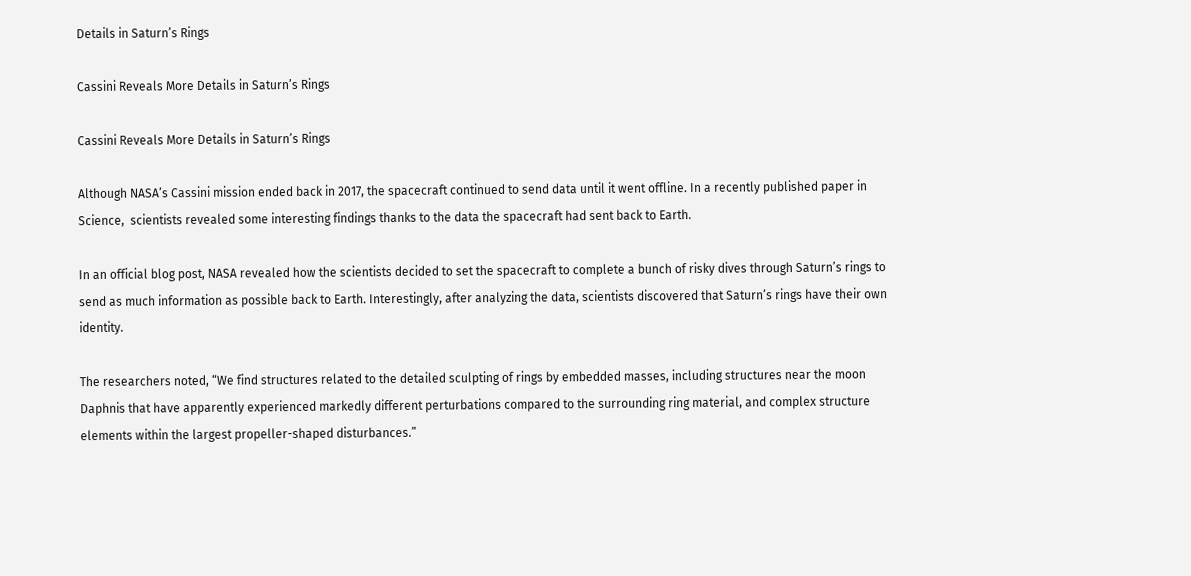Details in Saturn’s Rings

Cassini Reveals More Details in Saturn’s Rings

Cassini Reveals More Details in Saturn’s Rings

Although NASA’s Cassini mission ended back in 2017, the spacecraft continued to send data until it went offline. In a recently published paper in Science,  scientists revealed some interesting findings thanks to the data the spacecraft had sent back to Earth.

In an official blog post, NASA revealed how the scientists decided to set the spacecraft to complete a bunch of risky dives through Saturn’s rings to send as much information as possible back to Earth. Interestingly, after analyzing the data, scientists discovered that Saturn’s rings have their own identity.

The researchers noted, “We find structures related to the detailed sculpting of rings by embedded masses, including structures near the moon Daphnis that have apparently experienced markedly different perturbations compared to the surrounding ring material, and complex structure elements within the largest propeller-shaped disturbances.”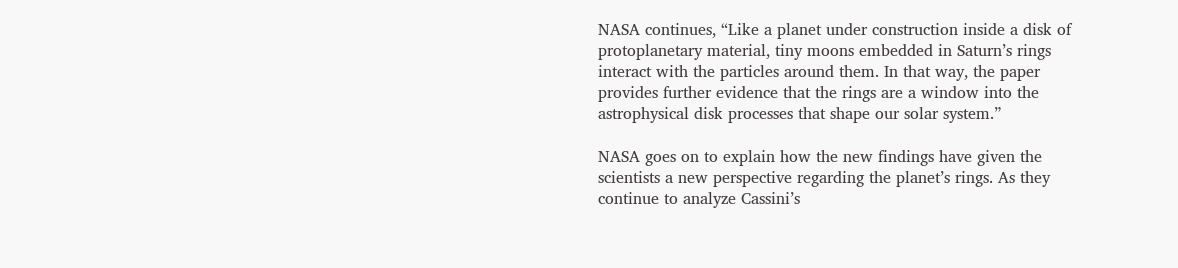NASA continues, “Like a planet under construction inside a disk of protoplanetary material, tiny moons embedded in Saturn’s rings interact with the particles around them. In that way, the paper provides further evidence that the rings are a window into the astrophysical disk processes that shape our solar system.”

NASA goes on to explain how the new findings have given the scientists a new perspective regarding the planet’s rings. As they continue to analyze Cassini’s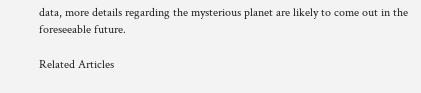data, more details regarding the mysterious planet are likely to come out in the foreseeable future.

Related Articles